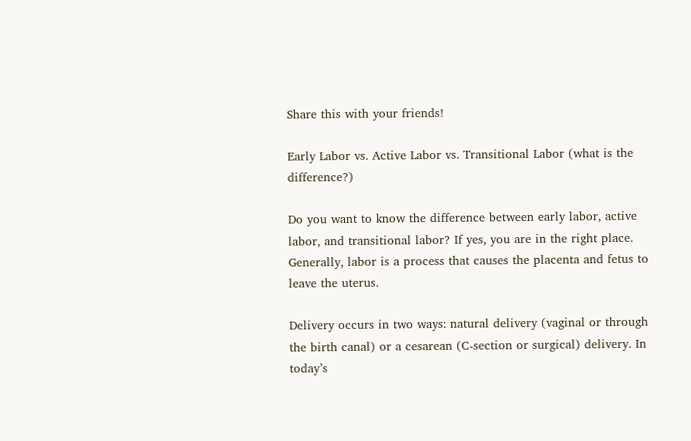Share this with your friends!

Early Labor vs. Active Labor vs. Transitional Labor (what is the difference?)

Do you want to know the difference between early labor, active labor, and transitional labor? If yes, you are in the right place. Generally, labor is a process that causes the placenta and fetus to leave the uterus.

Delivery occurs in two ways: natural delivery (vaginal or through the birth canal) or a cesarean (C-section or surgical) delivery. In today’s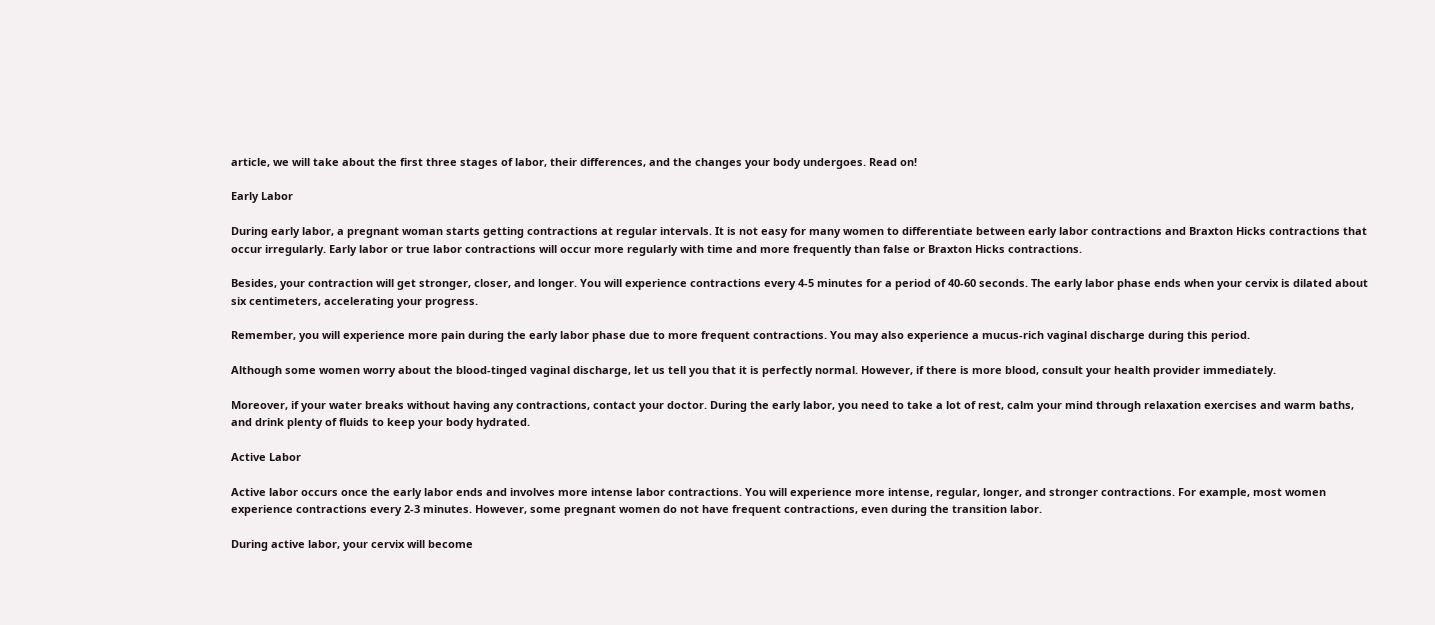article, we will take about the first three stages of labor, their differences, and the changes your body undergoes. Read on!

Early Labor

During early labor, a pregnant woman starts getting contractions at regular intervals. It is not easy for many women to differentiate between early labor contractions and Braxton Hicks contractions that occur irregularly. Early labor or true labor contractions will occur more regularly with time and more frequently than false or Braxton Hicks contractions.

Besides, your contraction will get stronger, closer, and longer. You will experience contractions every 4-5 minutes for a period of 40-60 seconds. The early labor phase ends when your cervix is dilated about six centimeters, accelerating your progress.

Remember, you will experience more pain during the early labor phase due to more frequent contractions. You may also experience a mucus-rich vaginal discharge during this period.

Although some women worry about the blood-tinged vaginal discharge, let us tell you that it is perfectly normal. However, if there is more blood, consult your health provider immediately.

Moreover, if your water breaks without having any contractions, contact your doctor. During the early labor, you need to take a lot of rest, calm your mind through relaxation exercises and warm baths, and drink plenty of fluids to keep your body hydrated.

Active Labor

Active labor occurs once the early labor ends and involves more intense labor contractions. You will experience more intense, regular, longer, and stronger contractions. For example, most women experience contractions every 2-3 minutes. However, some pregnant women do not have frequent contractions, even during the transition labor.

During active labor, your cervix will become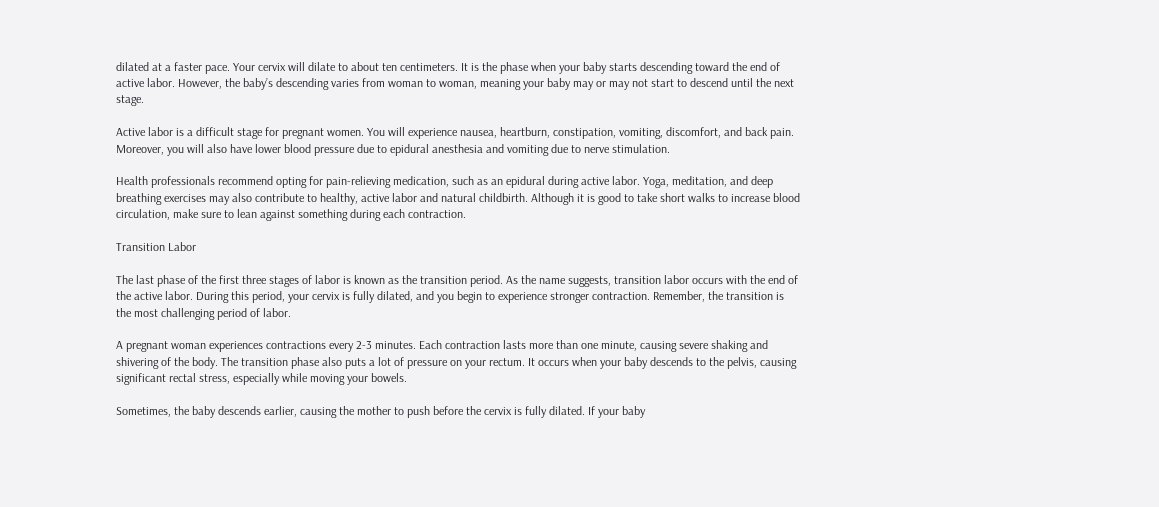dilated at a faster pace. Your cervix will dilate to about ten centimeters. It is the phase when your baby starts descending toward the end of active labor. However, the baby’s descending varies from woman to woman, meaning your baby may or may not start to descend until the next stage.

Active labor is a difficult stage for pregnant women. You will experience nausea, heartburn, constipation, vomiting, discomfort, and back pain. Moreover, you will also have lower blood pressure due to epidural anesthesia and vomiting due to nerve stimulation.

Health professionals recommend opting for pain-relieving medication, such as an epidural during active labor. Yoga, meditation, and deep breathing exercises may also contribute to healthy, active labor and natural childbirth. Although it is good to take short walks to increase blood circulation, make sure to lean against something during each contraction.

Transition Labor

The last phase of the first three stages of labor is known as the transition period. As the name suggests, transition labor occurs with the end of the active labor. During this period, your cervix is fully dilated, and you begin to experience stronger contraction. Remember, the transition is the most challenging period of labor.

A pregnant woman experiences contractions every 2-3 minutes. Each contraction lasts more than one minute, causing severe shaking and shivering of the body. The transition phase also puts a lot of pressure on your rectum. It occurs when your baby descends to the pelvis, causing significant rectal stress, especially while moving your bowels.

Sometimes, the baby descends earlier, causing the mother to push before the cervix is fully dilated. If your baby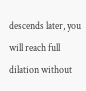descends later, you will reach full dilation without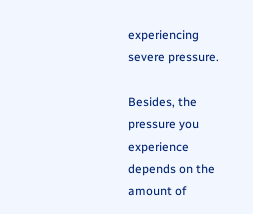experiencing severe pressure.

Besides, the pressure you experience depends on the amount of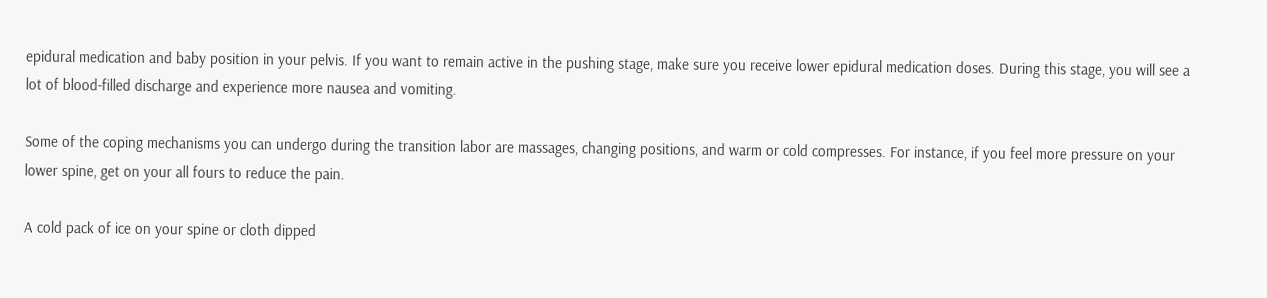epidural medication and baby position in your pelvis. If you want to remain active in the pushing stage, make sure you receive lower epidural medication doses. During this stage, you will see a lot of blood-filled discharge and experience more nausea and vomiting.

Some of the coping mechanisms you can undergo during the transition labor are massages, changing positions, and warm or cold compresses. For instance, if you feel more pressure on your lower spine, get on your all fours to reduce the pain.

A cold pack of ice on your spine or cloth dipped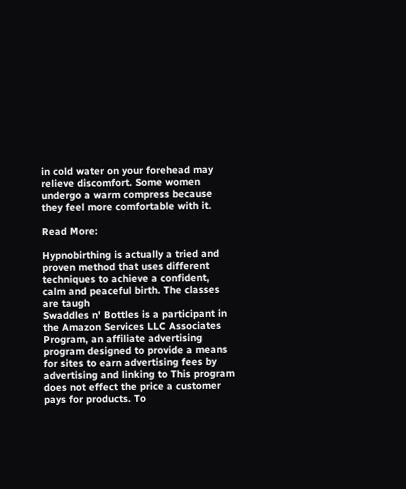in cold water on your forehead may relieve discomfort. Some women undergo a warm compress because they feel more comfortable with it.

Read More:

Hypnobirthing is actually a tried and proven method that uses different techniques to achieve a confident, calm and peaceful birth. The classes are taugh
Swaddles n' Bottles is a participant in the Amazon Services LLC Associates Program, an affiliate advertising program designed to provide a means for sites to earn advertising fees by advertising and linking to This program does not effect the price a customer pays for products. To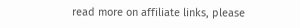read more on affiliate links, please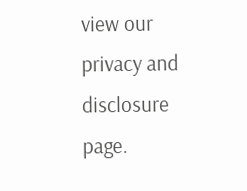view our privacy and disclosure page.